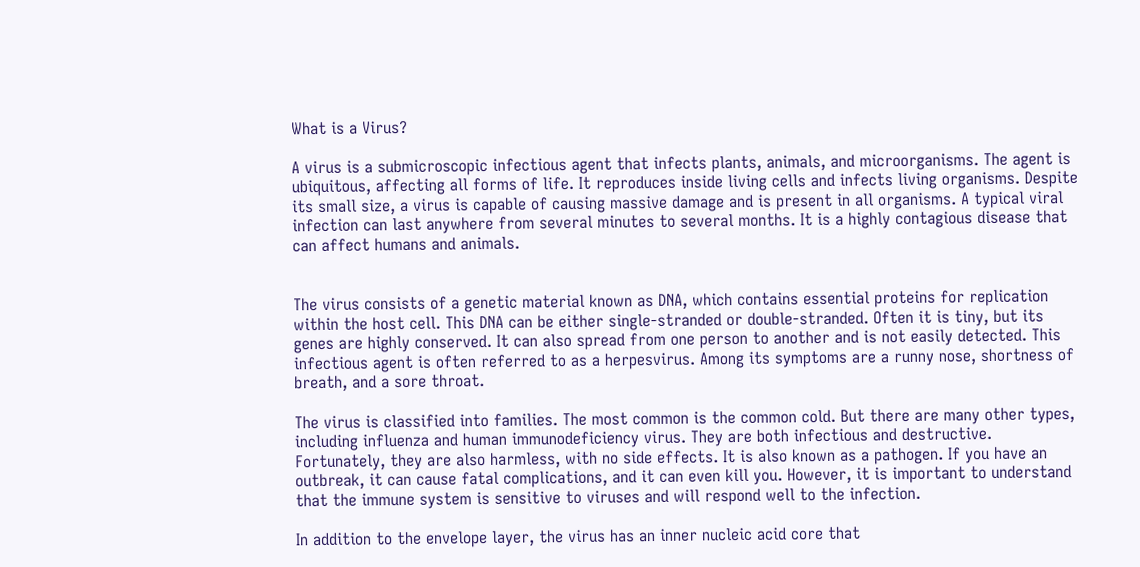What is a Virus?

A virus is a submicroscopic infectious agent that infects plants, animals, and microorganisms. The agent is ubiquitous, affecting all forms of life. It reproduces inside living cells and infects living organisms. Despite its small size, a virus is capable of causing massive damage and is present in all organisms. A typical viral infection can last anywhere from several minutes to several months. It is a highly contagious disease that can affect humans and animals.


The virus consists of a genetic material known as DNA, which contains essential proteins for replication within the host cell. This DNA can be either single-stranded or double-stranded. Often it is tiny, but its genes are highly conserved. It can also spread from one person to another and is not easily detected. This infectious agent is often referred to as a herpesvirus. Among its symptoms are a runny nose, shortness of breath, and a sore throat.

The virus is classified into families. The most common is the common cold. But there are many other types, including influenza and human immunodeficiency virus. They are both infectious and destructive. Fortunately, they are also harmless, with no side effects. It is also known as a pathogen. If you have an outbreak, it can cause fatal complications, and it can even kill you. However, it is important to understand that the immune system is sensitive to viruses and will respond well to the infection.

In addition to the envelope layer, the virus has an inner nucleic acid core that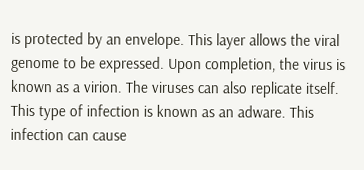is protected by an envelope. This layer allows the viral genome to be expressed. Upon completion, the virus is known as a virion. The viruses can also replicate itself. This type of infection is known as an adware. This infection can cause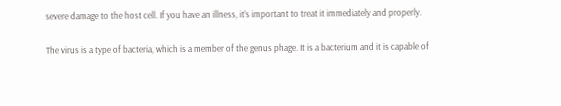severe damage to the host cell. If you have an illness, it’s important to treat it immediately and properly.

The virus is a type of bacteria, which is a member of the genus phage. It is a bacterium and it is capable of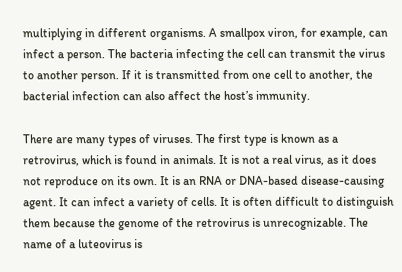multiplying in different organisms. A smallpox viron, for example, can infect a person. The bacteria infecting the cell can transmit the virus to another person. If it is transmitted from one cell to another, the bacterial infection can also affect the host’s immunity.

There are many types of viruses. The first type is known as a retrovirus, which is found in animals. It is not a real virus, as it does not reproduce on its own. It is an RNA or DNA-based disease-causing agent. It can infect a variety of cells. It is often difficult to distinguish them because the genome of the retrovirus is unrecognizable. The name of a luteovirus is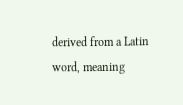derived from a Latin word, meaning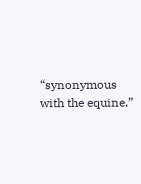“synonymous with the equine.”